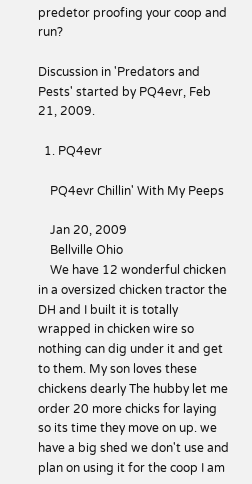predetor proofing your coop and run?

Discussion in 'Predators and Pests' started by PQ4evr, Feb 21, 2009.

  1. PQ4evr

    PQ4evr Chillin' With My Peeps

    Jan 20, 2009
    Bellville Ohio
    We have 12 wonderful chicken in a oversized chicken tractor the DH and I built it is totally wrapped in chicken wire so nothing can dig under it and get to them. My son loves these chickens dearly The hubby let me order 20 more chicks for laying so its time they move on up. we have a big shed we don't use and plan on using it for the coop I am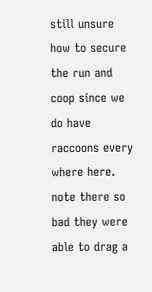still unsure how to secure the run and coop since we do have raccoons every where here. note there so bad they were able to drag a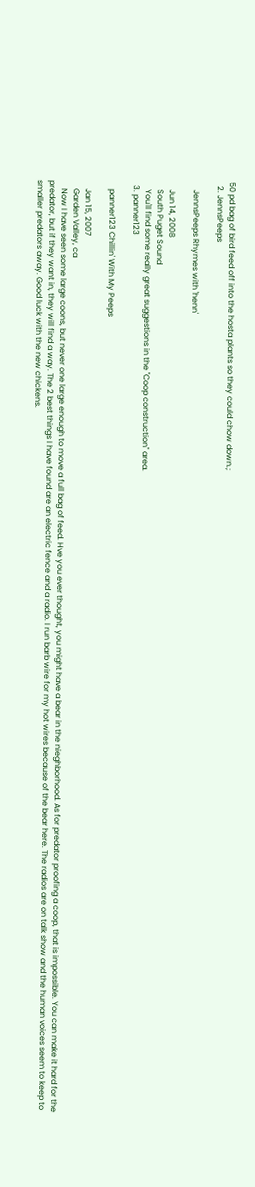50 pd bag of bird feed off into the hosta plants so they could chow down.;
  2. JennsPeeps

    JennsPeeps Rhymes with 'henn'

    Jun 14, 2008
    South Puget Sound
    You'll find some really great suggestions in the "Coop construction" area.
  3. panner123

    panner123 Chillin' With My Peeps

    Jan 15, 2007
    Garden Valley, ca
    Now I have seen some large coons, but never one large enough to move a full bag of feed. Hve you ever thought, you might have a bear in the nieghborhood. As for predator proofing a coop, that is impossible. You can make it hard for the predator, but if they want in, they will find a way. The 2 best things I have found are an electric fence and a radio. I run barb wire for my hot wires because of the bear here. The radios are on talk show and the human voices seem to keep to smaller predators away. Good luck with the new chickens.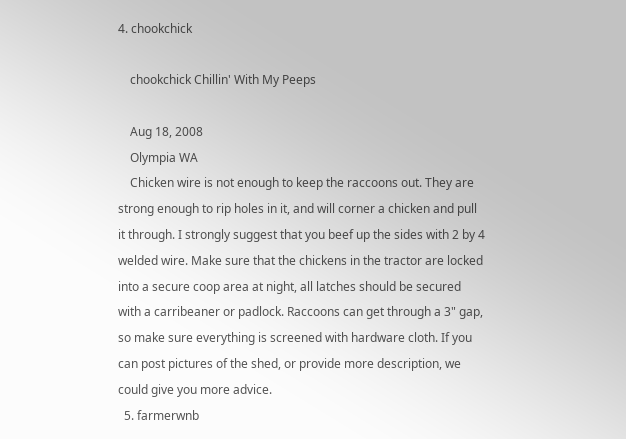4. chookchick

    chookchick Chillin' With My Peeps

    Aug 18, 2008
    Olympia WA
    Chicken wire is not enough to keep the raccoons out. They are strong enough to rip holes in it, and will corner a chicken and pull it through. I strongly suggest that you beef up the sides with 2 by 4 welded wire. Make sure that the chickens in the tractor are locked into a secure coop area at night, all latches should be secured with a carribeaner or padlock. Raccoons can get through a 3" gap, so make sure everything is screened with hardware cloth. If you can post pictures of the shed, or provide more description, we could give you more advice.
  5. farmerwnb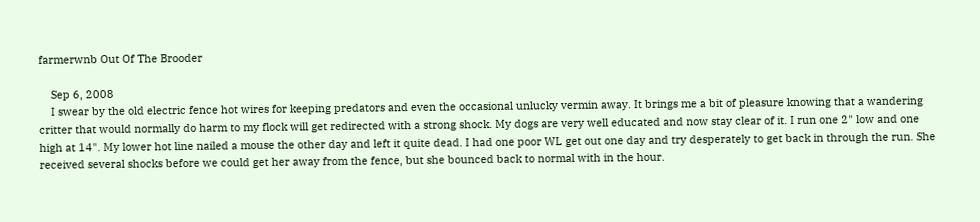farmerwnb Out Of The Brooder

    Sep 6, 2008
    I swear by the old electric fence hot wires for keeping predators and even the occasional unlucky vermin away. It brings me a bit of pleasure knowing that a wandering critter that would normally do harm to my flock will get redirected with a strong shock. My dogs are very well educated and now stay clear of it. I run one 2" low and one high at 14". My lower hot line nailed a mouse the other day and left it quite dead. I had one poor WL get out one day and try desperately to get back in through the run. She received several shocks before we could get her away from the fence, but she bounced back to normal with in the hour.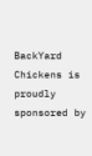BackYard Chickens is proudly sponsored by